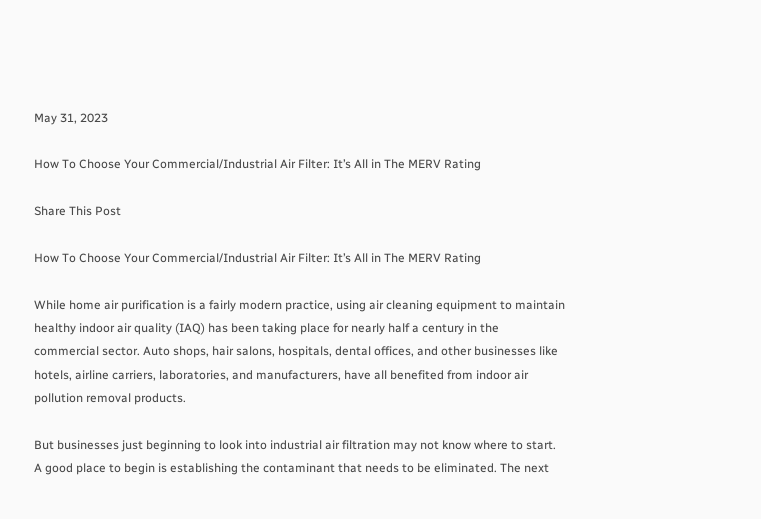May 31, 2023

How To Choose Your Commercial/Industrial Air Filter: It’s All in The MERV Rating

Share This Post

How To Choose Your Commercial/Industrial Air Filter: It’s All in The MERV Rating

While home air purification is a fairly modern practice, using air cleaning equipment to maintain healthy indoor air quality (IAQ) has been taking place for nearly half a century in the commercial sector. Auto shops, hair salons, hospitals, dental offices, and other businesses like hotels, airline carriers, laboratories, and manufacturers, have all benefited from indoor air pollution removal products.

But businesses just beginning to look into industrial air filtration may not know where to start. A good place to begin is establishing the contaminant that needs to be eliminated. The next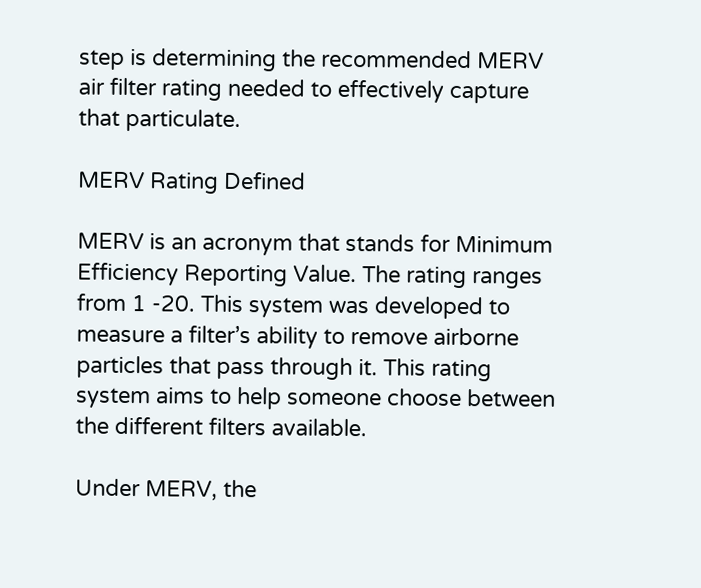step is determining the recommended MERV air filter rating needed to effectively capture that particulate.

MERV Rating Defined

MERV is an acronym that stands for Minimum Efficiency Reporting Value. The rating ranges from 1 -20. This system was developed to measure a filter’s ability to remove airborne particles that pass through it. This rating system aims to help someone choose between the different filters available.

Under MERV, the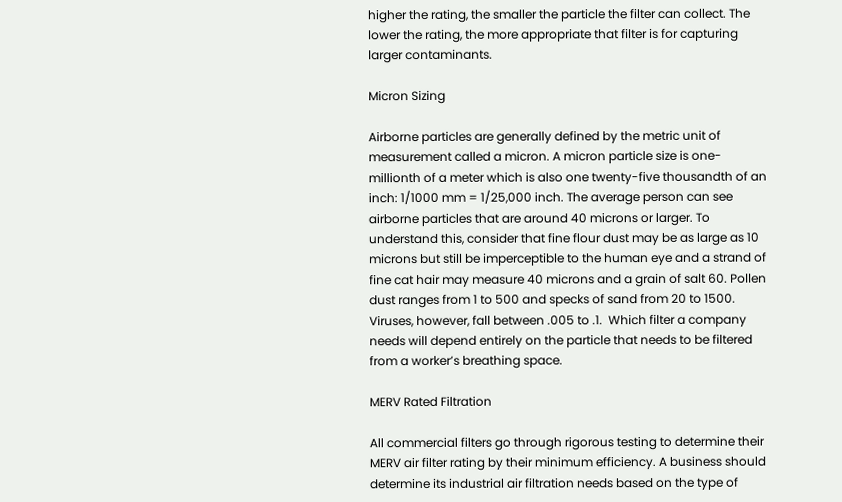higher the rating, the smaller the particle the filter can collect. The lower the rating, the more appropriate that filter is for capturing larger contaminants.

Micron Sizing

Airborne particles are generally defined by the metric unit of measurement called a micron. A micron particle size is one-millionth of a meter which is also one twenty-five thousandth of an inch: 1/1000 mm = 1/25,000 inch. The average person can see airborne particles that are around 40 microns or larger. To understand this, consider that fine flour dust may be as large as 10 microns but still be imperceptible to the human eye and a strand of fine cat hair may measure 40 microns and a grain of salt 60. Pollen dust ranges from 1 to 500 and specks of sand from 20 to 1500. Viruses, however, fall between .005 to .1.  Which filter a company needs will depend entirely on the particle that needs to be filtered from a worker’s breathing space.

MERV Rated Filtration

All commercial filters go through rigorous testing to determine their MERV air filter rating by their minimum efficiency. A business should determine its industrial air filtration needs based on the type of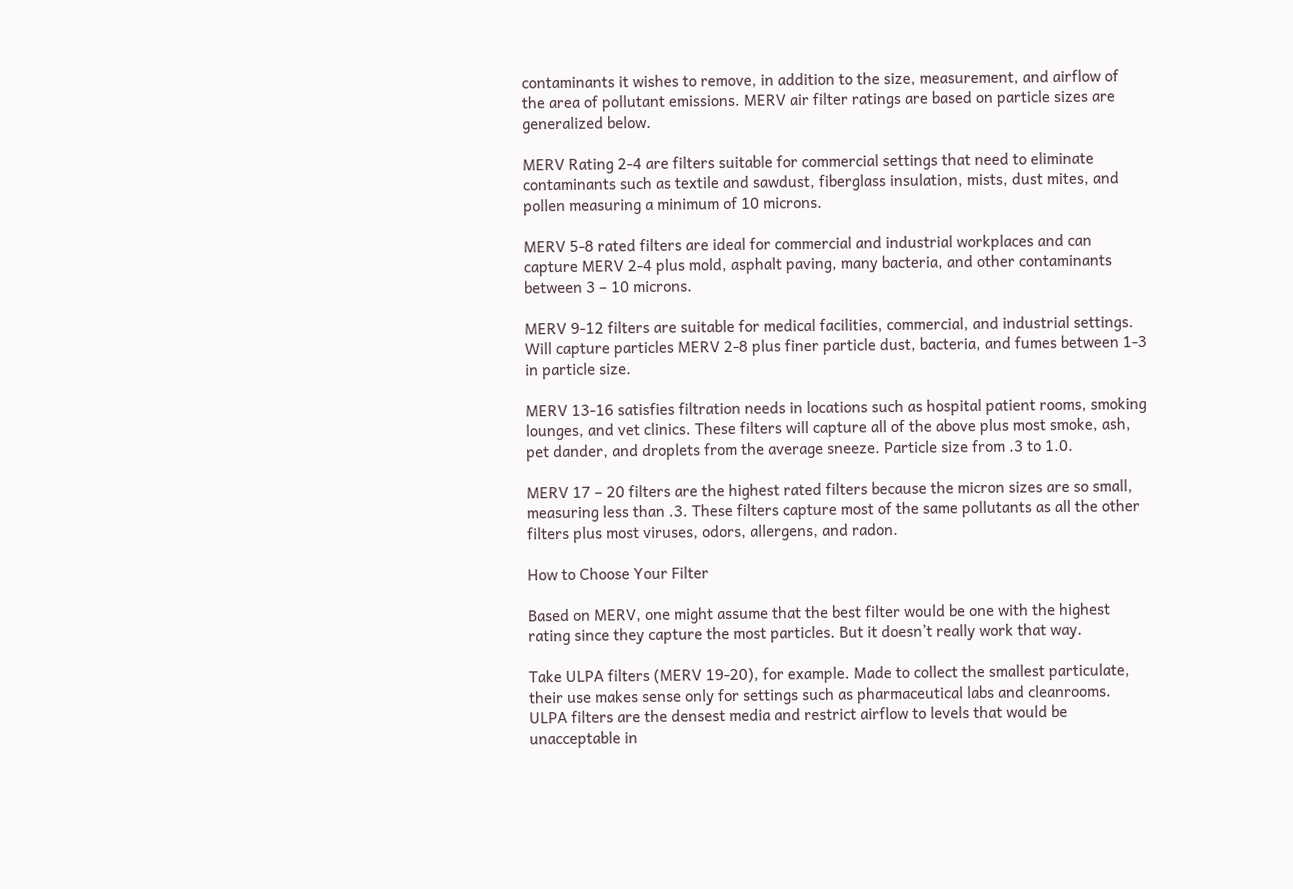contaminants it wishes to remove, in addition to the size, measurement, and airflow of the area of pollutant emissions. MERV air filter ratings are based on particle sizes are generalized below.

MERV Rating 2-4 are filters suitable for commercial settings that need to eliminate contaminants such as textile and sawdust, fiberglass insulation, mists, dust mites, and pollen measuring a minimum of 10 microns.

MERV 5-8 rated filters are ideal for commercial and industrial workplaces and can capture MERV 2-4 plus mold, asphalt paving, many bacteria, and other contaminants between 3 – 10 microns.

MERV 9-12 filters are suitable for medical facilities, commercial, and industrial settings. Will capture particles MERV 2-8 plus finer particle dust, bacteria, and fumes between 1-3 in particle size.

MERV 13-16 satisfies filtration needs in locations such as hospital patient rooms, smoking lounges, and vet clinics. These filters will capture all of the above plus most smoke, ash, pet dander, and droplets from the average sneeze. Particle size from .3 to 1.0.

MERV 17 – 20 filters are the highest rated filters because the micron sizes are so small, measuring less than .3. These filters capture most of the same pollutants as all the other filters plus most viruses, odors, allergens, and radon.

How to Choose Your Filter

Based on MERV, one might assume that the best filter would be one with the highest rating since they capture the most particles. But it doesn’t really work that way.

Take ULPA filters (MERV 19-20), for example. Made to collect the smallest particulate, their use makes sense only for settings such as pharmaceutical labs and cleanrooms. ULPA filters are the densest media and restrict airflow to levels that would be unacceptable in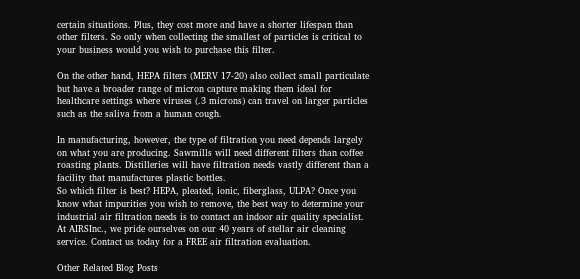certain situations. Plus, they cost more and have a shorter lifespan than other filters. So only when collecting the smallest of particles is critical to your business would you wish to purchase this filter.

On the other hand, HEPA filters (MERV 17-20) also collect small particulate but have a broader range of micron capture making them ideal for healthcare settings where viruses (.3 microns) can travel on larger particles such as the saliva from a human cough.

In manufacturing, however, the type of filtration you need depends largely on what you are producing. Sawmills will need different filters than coffee roasting plants. Distilleries will have filtration needs vastly different than a facility that manufactures plastic bottles.
So which filter is best? HEPA, pleated, ionic, fiberglass, ULPA? Once you know what impurities you wish to remove, the best way to determine your industrial air filtration needs is to contact an indoor air quality specialist.  At AIRSInc., we pride ourselves on our 40 years of stellar air cleaning service. Contact us today for a FREE air filtration evaluation.

Other Related Blog Posts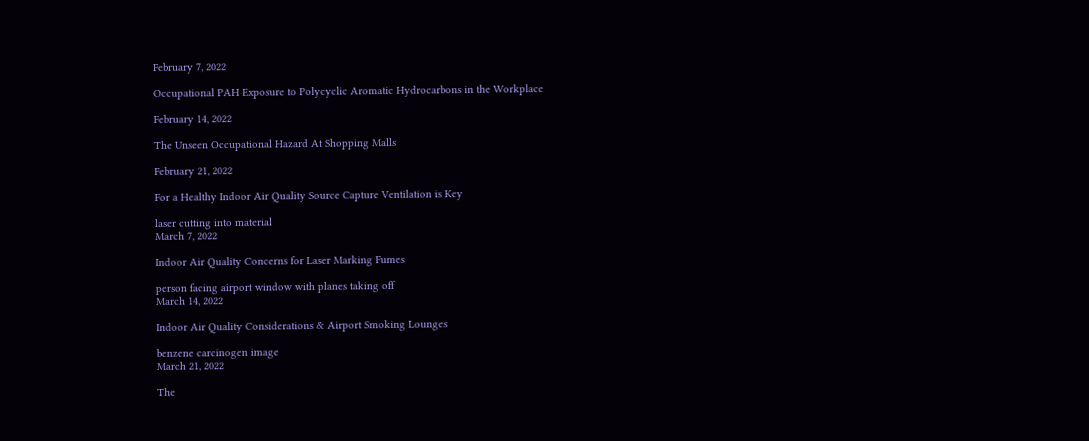February 7, 2022

Occupational PAH Exposure to Polycyclic Aromatic Hydrocarbons in the Workplace

February 14, 2022

The Unseen Occupational Hazard At Shopping Malls

February 21, 2022

For a Healthy Indoor Air Quality Source Capture Ventilation is Key

laser cutting into material
March 7, 2022

Indoor Air Quality Concerns for Laser Marking Fumes

person facing airport window with planes taking off
March 14, 2022

Indoor Air Quality Considerations & Airport Smoking Lounges

benzene carcinogen image
March 21, 2022

The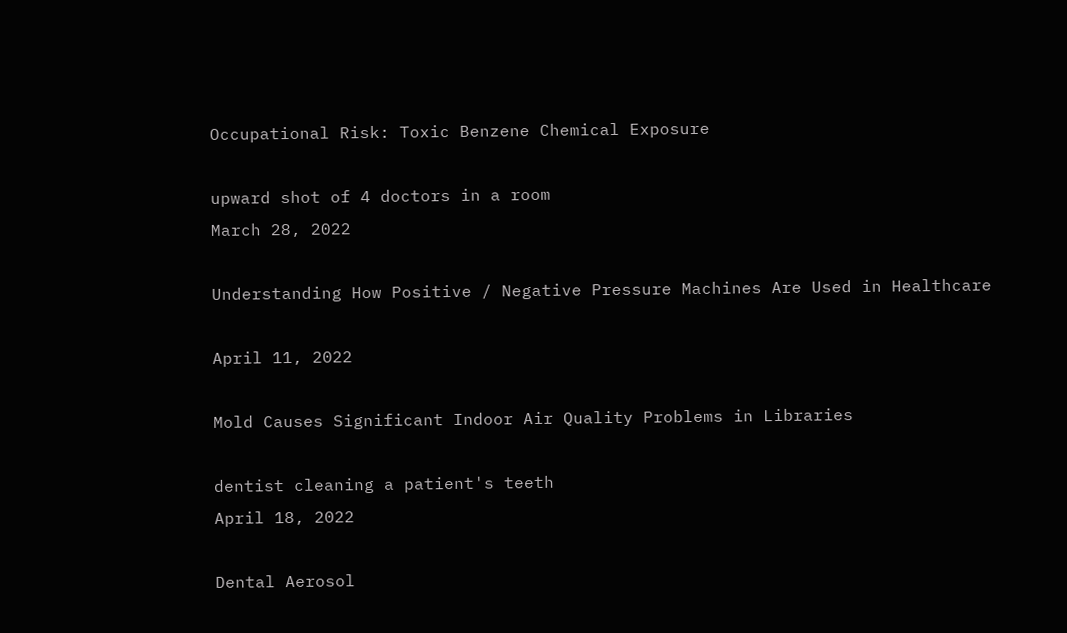Occupational Risk: Toxic Benzene Chemical Exposure

upward shot of 4 doctors in a room
March 28, 2022

Understanding How Positive / Negative Pressure Machines Are Used in Healthcare

April 11, 2022

Mold Causes Significant Indoor Air Quality Problems in Libraries

dentist cleaning a patient's teeth
April 18, 2022

Dental Aerosol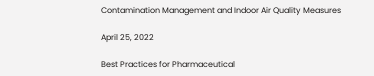Contamination Management and Indoor Air Quality Measures

April 25, 2022

Best Practices for Pharmaceutical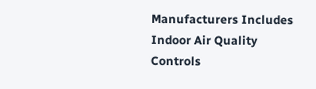Manufacturers Includes Indoor Air Quality Controls